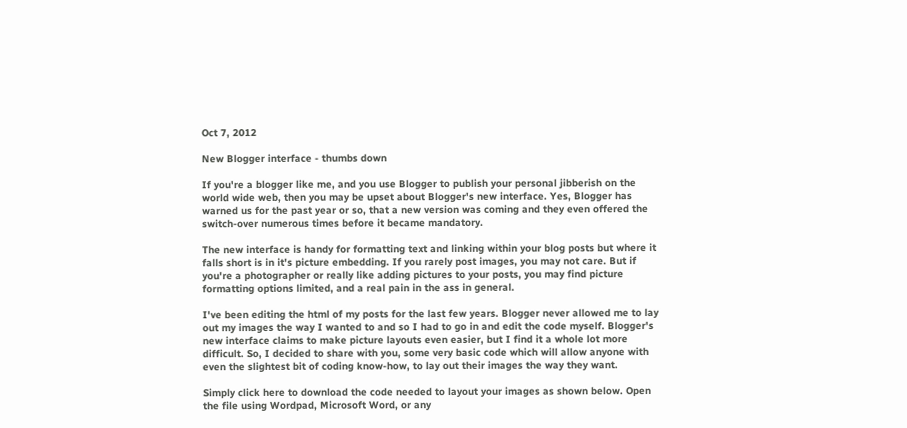Oct 7, 2012

New Blogger interface - thumbs down

If you're a blogger like me, and you use Blogger to publish your personal jibberish on the world wide web, then you may be upset about Blogger's new interface. Yes, Blogger has warned us for the past year or so, that a new version was coming and they even offered the switch-over numerous times before it became mandatory.

The new interface is handy for formatting text and linking within your blog posts but where it falls short is in it's picture embedding. If you rarely post images, you may not care. But if you're a photographer or really like adding pictures to your posts, you may find picture formatting options limited, and a real pain in the ass in general.

I've been editing the html of my posts for the last few years. Blogger never allowed me to lay out my images the way I wanted to and so I had to go in and edit the code myself. Blogger's new interface claims to make picture layouts even easier, but I find it a whole lot more difficult. So, I decided to share with you, some very basic code which will allow anyone with even the slightest bit of coding know-how, to lay out their images the way they want.

Simply click here to download the code needed to layout your images as shown below. Open the file using Wordpad, Microsoft Word, or any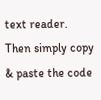text reader.  Then simply copy & paste the code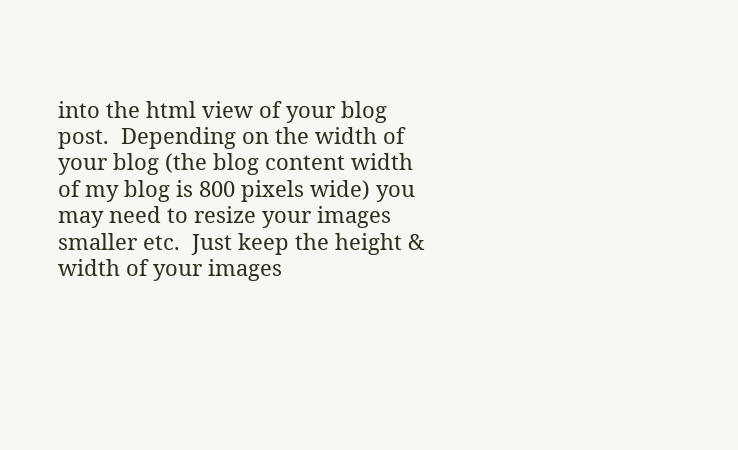into the html view of your blog post.  Depending on the width of your blog (the blog content width of my blog is 800 pixels wide) you may need to resize your images smaller etc.  Just keep the height & width of your images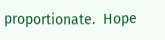proportionate.  Hope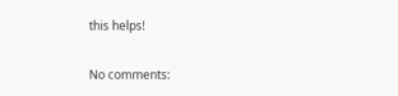this helps!

No comments: